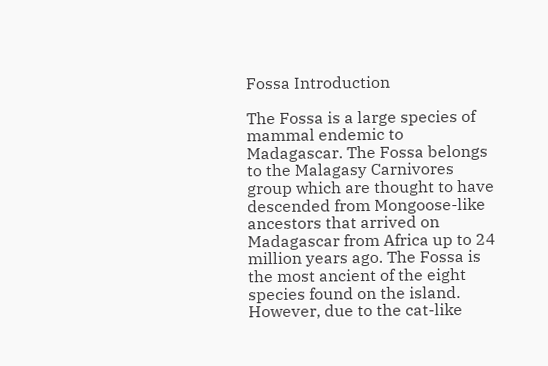Fossa Introduction

The Fossa is a large species of mammal endemic to Madagascar. The Fossa belongs to the Malagasy Carnivores group which are thought to have descended from Mongoose-like ancestors that arrived on Madagascar from Africa up to 24 million years ago. The Fossa is the most ancient of the eight species found on the island. However, due to the cat-like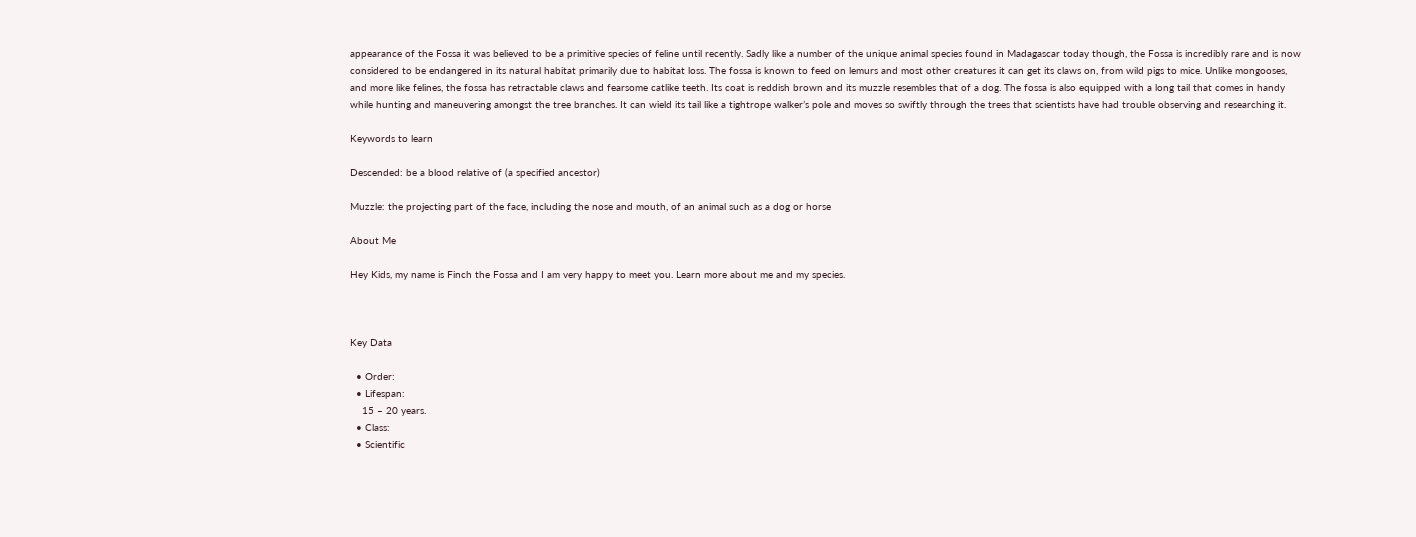appearance of the Fossa it was believed to be a primitive species of feline until recently. Sadly like a number of the unique animal species found in Madagascar today though, the Fossa is incredibly rare and is now considered to be endangered in its natural habitat primarily due to habitat loss. The fossa is known to feed on lemurs and most other creatures it can get its claws on, from wild pigs to mice. Unlike mongooses, and more like felines, the fossa has retractable claws and fearsome catlike teeth. Its coat is reddish brown and its muzzle resembles that of a dog. The fossa is also equipped with a long tail that comes in handy while hunting and maneuvering amongst the tree branches. It can wield its tail like a tightrope walker’s pole and moves so swiftly through the trees that scientists have had trouble observing and researching it.

Keywords to learn

Descended: be a blood relative of (a specified ancestor)

Muzzle: the projecting part of the face, including the nose and mouth, of an animal such as a dog or horse

About Me

Hey Kids, my name is Finch the Fossa and I am very happy to meet you. Learn more about me and my species.



Key Data

  • Order:
  • Lifespan:
    15 – 20 years.
  • Class:
  • Scientific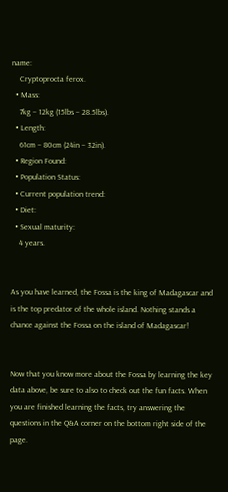name:
    Cryptoprocta ferox.
  • Mass:
    7kg – 12kg (15lbs – 28.5lbs).
  • Length:
    61cm – 80cm (24in – 32in).
  • Region Found:
  • Population Status:
  • Current population trend:
  • Diet:
  • Sexual maturity:
    4 years.


As you have learned, the Fossa is the king of Madagascar and is the top predator of the whole island. Nothing stands a chance against the Fossa on the island of Madagascar!


Now that you know more about the Fossa by learning the key data above, be sure to also to check out the fun facts. When you are finished learning the facts, try answering the questions in the Q&A corner on the bottom right side of the page.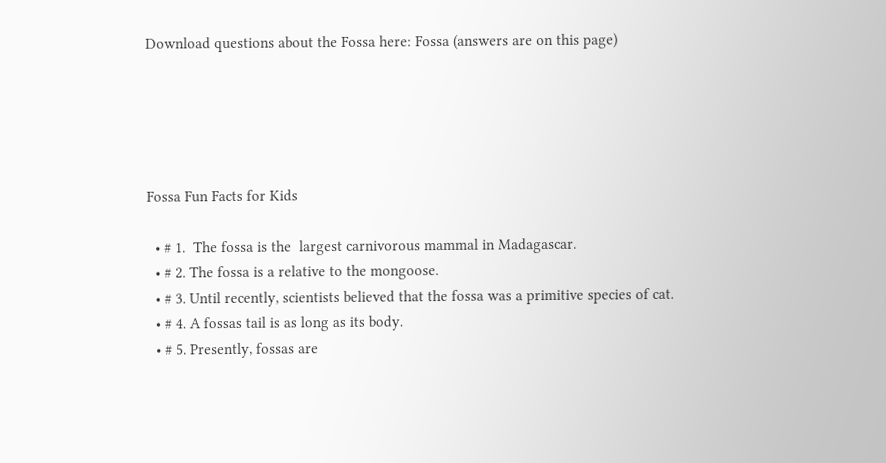Download questions about the Fossa here: Fossa (answers are on this page)





Fossa Fun Facts for Kids

  • # 1.  The fossa is the  largest carnivorous mammal in Madagascar.
  • # 2. The fossa is a relative to the mongoose.
  • # 3. Until recently, scientists believed that the fossa was a primitive species of cat.
  • # 4. A fossas tail is as long as its body.
  • # 5. Presently, fossas are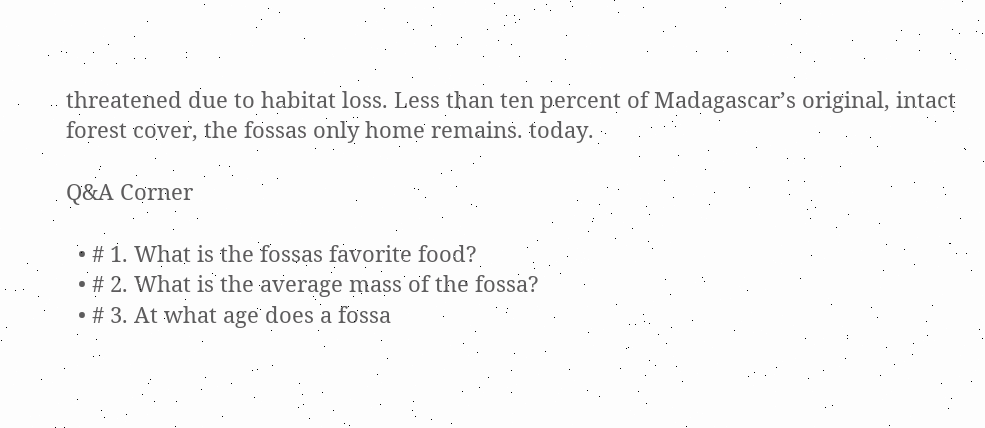threatened due to habitat loss. Less than ten percent of Madagascar’s original, intact forest cover, the fossas only home remains. today.

Q&A Corner

  • # 1. What is the fossas favorite food?
  • # 2. What is the average mass of the fossa?
  • # 3. At what age does a fossa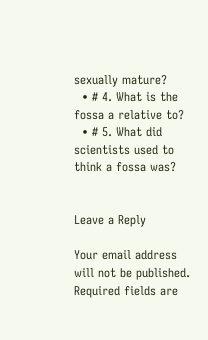sexually mature?
  • # 4. What is the fossa a relative to?
  • # 5. What did scientists used to think a fossa was?


Leave a Reply

Your email address will not be published. Required fields are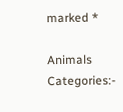marked *

Animals Categories:-